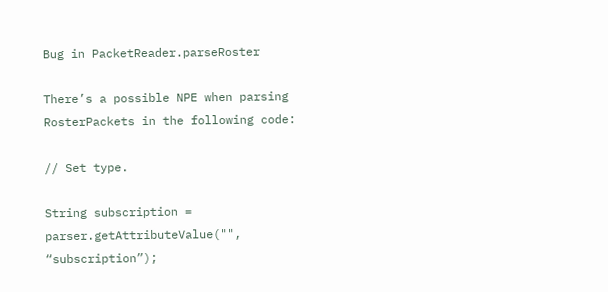Bug in PacketReader.parseRoster

There’s a possible NPE when parsing RosterPackets in the following code:

// Set type.

String subscription = parser.getAttributeValue("", “subscription”);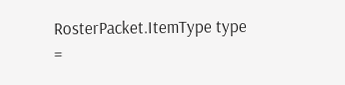RosterPacket.ItemType type =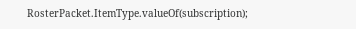RosterPacket.ItemType.valueOf(subscription);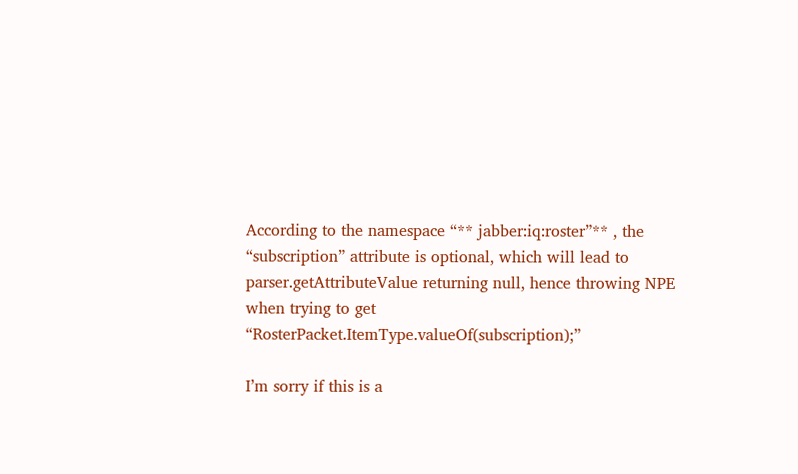According to the namespace “** jabber:iq:roster”** , the “subscription” attribute is optional, which will lead to parser.getAttributeValue returning null, hence throwing NPE when trying to get “RosterPacket.ItemType.valueOf(subscription);”

I’m sorry if this is a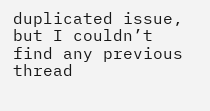duplicated issue, but I couldn’t find any previous thread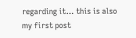regarding it… this is also my first post